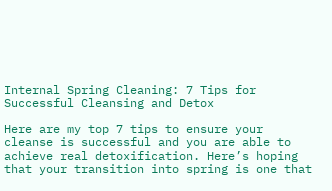Internal Spring Cleaning: 7 Tips for Successful Cleansing and Detox

Here are my top 7 tips to ensure your cleanse is successful and you are able to achieve real detoxification. Here’s hoping that your transition into spring is one that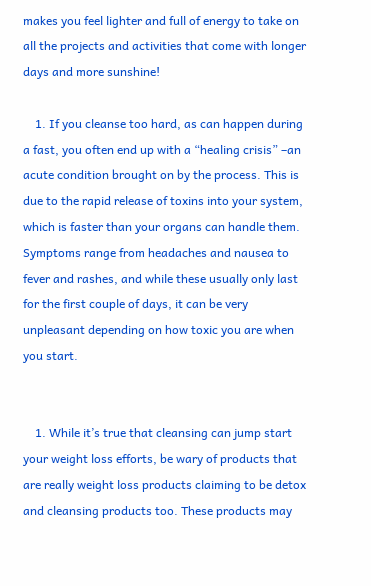makes you feel lighter and full of energy to take on all the projects and activities that come with longer days and more sunshine!

    1. If you cleanse too hard, as can happen during a fast, you often end up with a “healing crisis” –an acute condition brought on by the process. This is due to the rapid release of toxins into your system, which is faster than your organs can handle them. Symptoms range from headaches and nausea to fever and rashes, and while these usually only last for the first couple of days, it can be very unpleasant depending on how toxic you are when you start.


    1. While it’s true that cleansing can jump start your weight loss efforts, be wary of products that are really weight loss products claiming to be detox and cleansing products too. These products may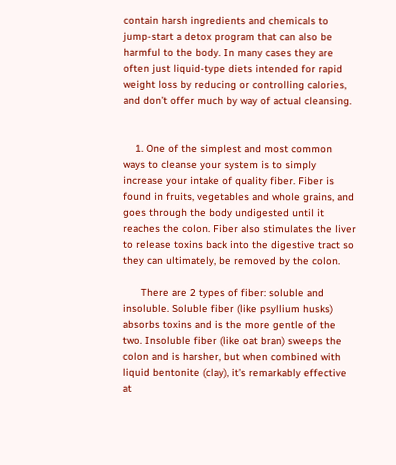contain harsh ingredients and chemicals to jump-start a detox program that can also be harmful to the body. In many cases they are often just liquid-type diets intended for rapid weight loss by reducing or controlling calories, and don’t offer much by way of actual cleansing.


    1. One of the simplest and most common ways to cleanse your system is to simply increase your intake of quality fiber. Fiber is found in fruits, vegetables and whole grains, and goes through the body undigested until it reaches the colon. Fiber also stimulates the liver to release toxins back into the digestive tract so they can ultimately, be removed by the colon.

      There are 2 types of fiber: soluble and insoluble. Soluble fiber (like psyllium husks) absorbs toxins and is the more gentle of the two. Insoluble fiber (like oat bran) sweeps the colon and is harsher, but when combined with liquid bentonite (clay), it’s remarkably effective at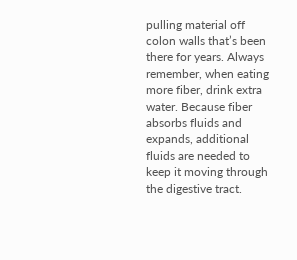pulling material off colon walls that’s been there for years. Always remember, when eating more fiber, drink extra water. Because fiber absorbs fluids and expands, additional fluids are needed to keep it moving through the digestive tract.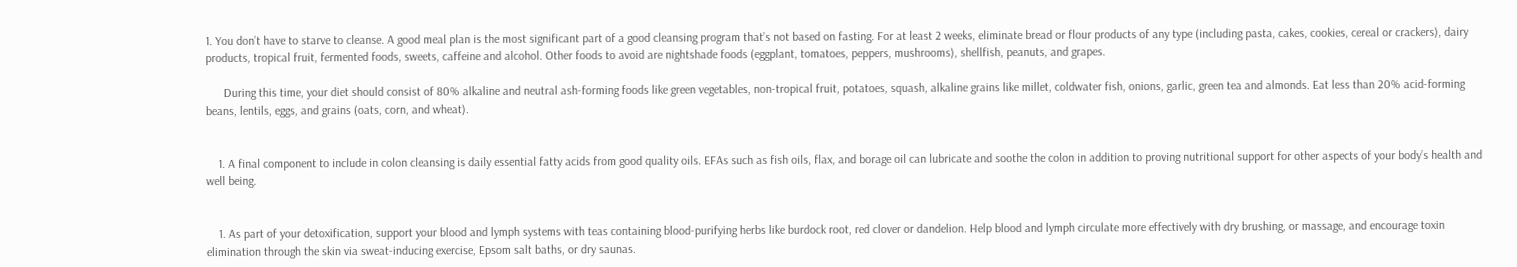1. You don’t have to starve to cleanse. A good meal plan is the most significant part of a good cleansing program that’s not based on fasting. For at least 2 weeks, eliminate bread or flour products of any type (including pasta, cakes, cookies, cereal or crackers), dairy products, tropical fruit, fermented foods, sweets, caffeine and alcohol. Other foods to avoid are nightshade foods (eggplant, tomatoes, peppers, mushrooms), shellfish, peanuts, and grapes.

      During this time, your diet should consist of 80% alkaline and neutral ash-forming foods like green vegetables, non-tropical fruit, potatoes, squash, alkaline grains like millet, coldwater fish, onions, garlic, green tea and almonds. Eat less than 20% acid-forming beans, lentils, eggs, and grains (oats, corn, and wheat).


    1. A final component to include in colon cleansing is daily essential fatty acids from good quality oils. EFAs such as fish oils, flax, and borage oil can lubricate and soothe the colon in addition to proving nutritional support for other aspects of your body’s health and well being.


    1. As part of your detoxification, support your blood and lymph systems with teas containing blood-purifying herbs like burdock root, red clover or dandelion. Help blood and lymph circulate more effectively with dry brushing, or massage, and encourage toxin elimination through the skin via sweat-inducing exercise, Epsom salt baths, or dry saunas.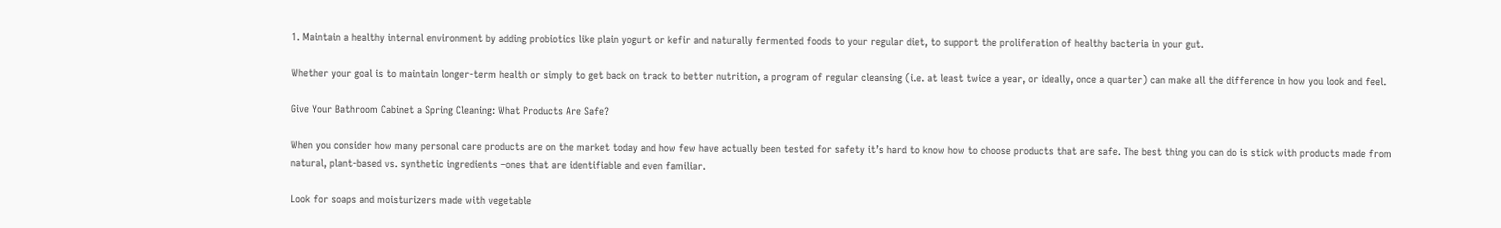1. Maintain a healthy internal environment by adding probiotics like plain yogurt or kefir and naturally fermented foods to your regular diet, to support the proliferation of healthy bacteria in your gut.

Whether your goal is to maintain longer-term health or simply to get back on track to better nutrition, a program of regular cleansing (i.e. at least twice a year, or ideally, once a quarter) can make all the difference in how you look and feel.

Give Your Bathroom Cabinet a Spring Cleaning: What Products Are Safe?

When you consider how many personal care products are on the market today and how few have actually been tested for safety it’s hard to know how to choose products that are safe. The best thing you can do is stick with products made from natural, plant-based vs. synthetic ingredients –ones that are identifiable and even familiar.

Look for soaps and moisturizers made with vegetable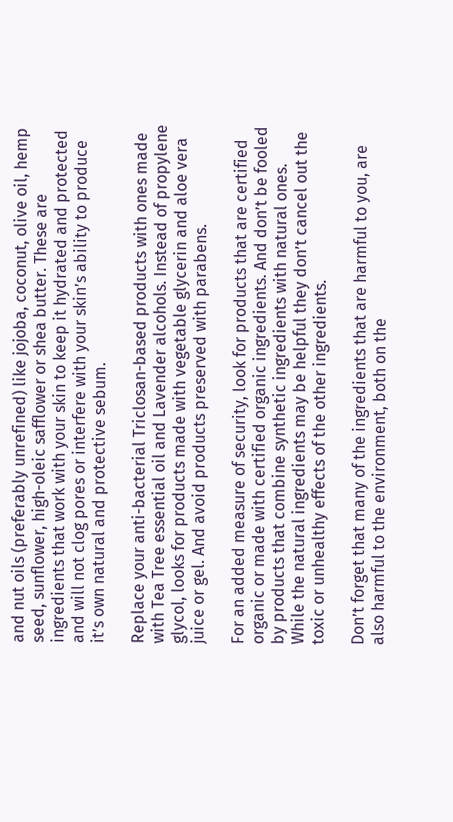and nut oils (preferably unrefined) like jojoba, coconut, olive oil, hemp seed, sunflower, high-oleic safflower or shea butter. These are ingredients that work with your skin to keep it hydrated and protected and will not clog pores or interfere with your skin’s ability to produce it’s own natural and protective sebum.

Replace your anti-bacterial Triclosan-based products with ones made with Tea Tree essential oil and Lavender alcohols. Instead of propylene glycol, looks for products made with vegetable glycerin and aloe vera juice or gel. And avoid products preserved with parabens.

For an added measure of security, look for products that are certified organic or made with certified organic ingredients. And don’t be fooled by products that combine synthetic ingredients with natural ones. While the natural ingredients may be helpful they don’t cancel out the toxic or unhealthy effects of the other ingredients.

Don’t forget that many of the ingredients that are harmful to you, are also harmful to the environment, both on the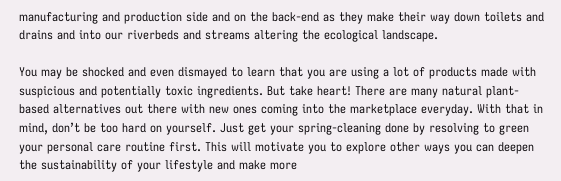manufacturing and production side and on the back-end as they make their way down toilets and drains and into our riverbeds and streams altering the ecological landscape.

You may be shocked and even dismayed to learn that you are using a lot of products made with suspicious and potentially toxic ingredients. But take heart! There are many natural plant-based alternatives out there with new ones coming into the marketplace everyday. With that in mind, don’t be too hard on yourself. Just get your spring-cleaning done by resolving to green your personal care routine first. This will motivate you to explore other ways you can deepen the sustainability of your lifestyle and make more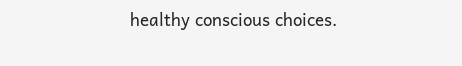healthy conscious choices.